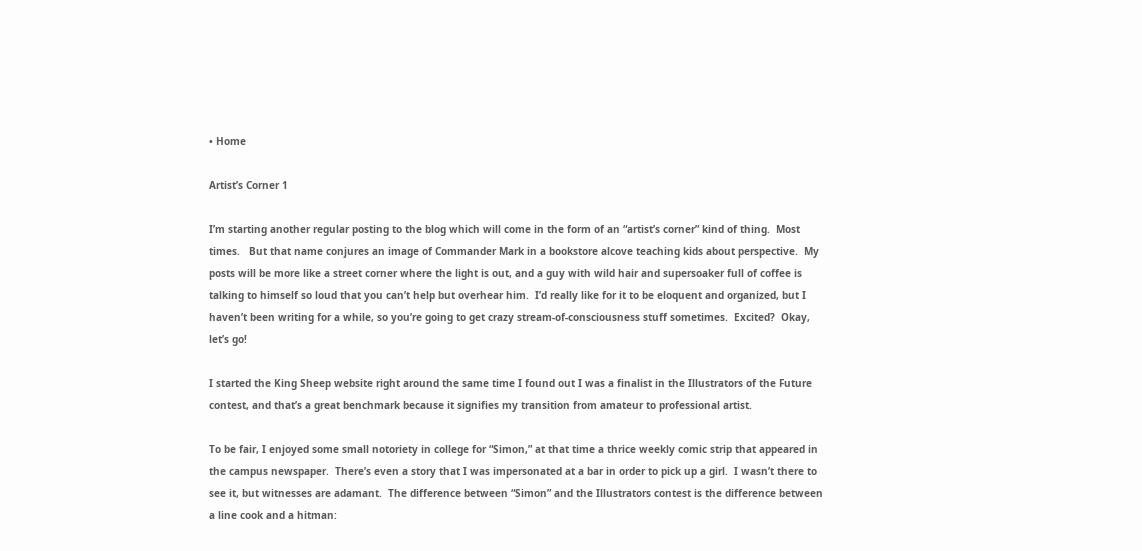• Home

Artist’s Corner 1

I’m starting another regular posting to the blog which will come in the form of an “artist’s corner” kind of thing.  Most times.   But that name conjures an image of Commander Mark in a bookstore alcove teaching kids about perspective.  My posts will be more like a street corner where the light is out, and a guy with wild hair and supersoaker full of coffee is talking to himself so loud that you can’t help but overhear him.  I’d really like for it to be eloquent and organized, but I haven’t been writing for a while, so you’re going to get crazy stream-of-consciousness stuff sometimes.  Excited?  Okay, let’s go!

I started the King Sheep website right around the same time I found out I was a finalist in the Illustrators of the Future contest, and that’s a great benchmark because it signifies my transition from amateur to professional artist.

To be fair, I enjoyed some small notoriety in college for “Simon,” at that time a thrice weekly comic strip that appeared in the campus newspaper.  There’s even a story that I was impersonated at a bar in order to pick up a girl.  I wasn’t there to see it, but witnesses are adamant.  The difference between “Simon” and the Illustrators contest is the difference between a line cook and a hitman: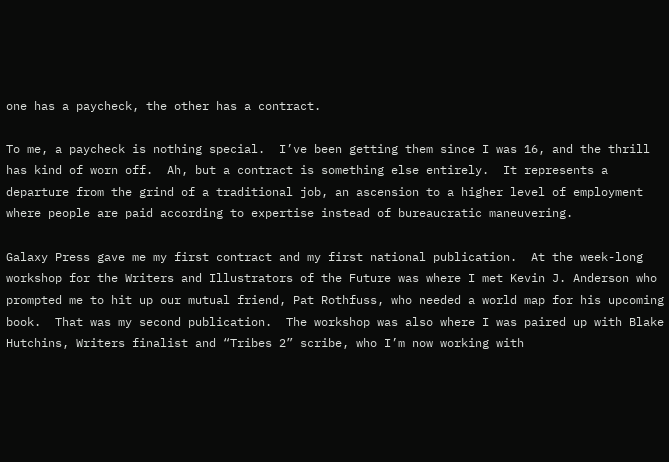one has a paycheck, the other has a contract.

To me, a paycheck is nothing special.  I’ve been getting them since I was 16, and the thrill has kind of worn off.  Ah, but a contract is something else entirely.  It represents a departure from the grind of a traditional job, an ascension to a higher level of employment where people are paid according to expertise instead of bureaucratic maneuvering.

Galaxy Press gave me my first contract and my first national publication.  At the week-long workshop for the Writers and Illustrators of the Future was where I met Kevin J. Anderson who prompted me to hit up our mutual friend, Pat Rothfuss, who needed a world map for his upcoming book.  That was my second publication.  The workshop was also where I was paired up with Blake Hutchins, Writers finalist and “Tribes 2” scribe, who I’m now working with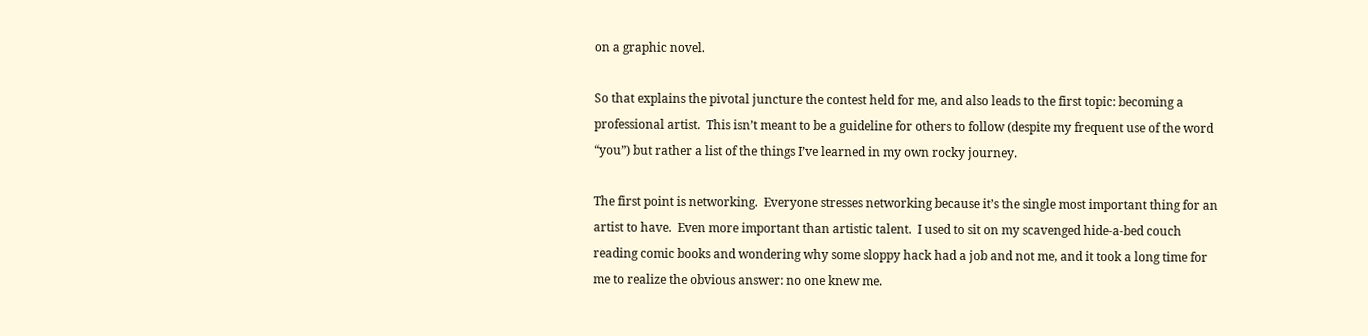on a graphic novel.

So that explains the pivotal juncture the contest held for me, and also leads to the first topic: becoming a professional artist.  This isn’t meant to be a guideline for others to follow (despite my frequent use of the word “you”) but rather a list of the things I’ve learned in my own rocky journey.

The first point is networking.  Everyone stresses networking because it’s the single most important thing for an artist to have.  Even more important than artistic talent.  I used to sit on my scavenged hide-a-bed couch reading comic books and wondering why some sloppy hack had a job and not me, and it took a long time for me to realize the obvious answer: no one knew me.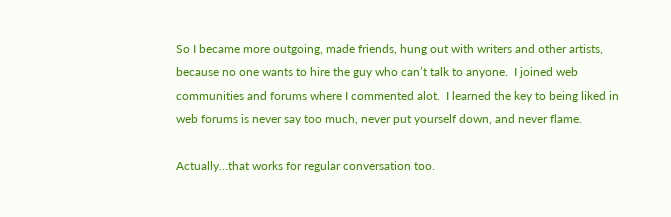So I became more outgoing, made friends, hung out with writers and other artists, because no one wants to hire the guy who can’t talk to anyone.  I joined web communities and forums where I commented alot.  I learned the key to being liked in web forums is never say too much, never put yourself down, and never flame.

Actually…that works for regular conversation too.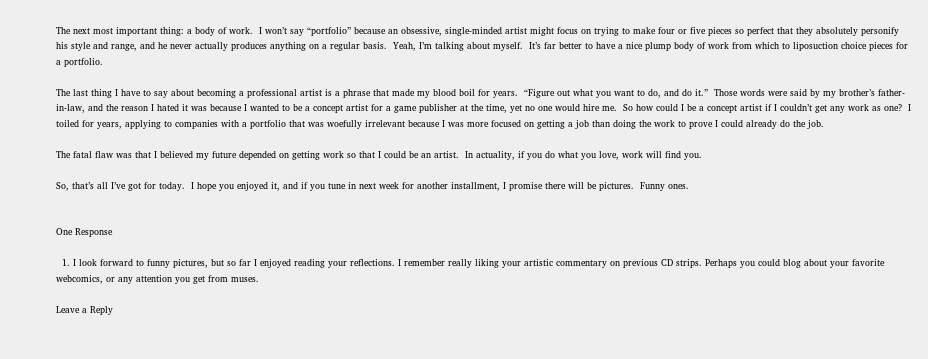The next most important thing: a body of work.  I won’t say “portfolio” because an obsessive, single-minded artist might focus on trying to make four or five pieces so perfect that they absolutely personify his style and range, and he never actually produces anything on a regular basis.  Yeah, I’m talking about myself.  It’s far better to have a nice plump body of work from which to liposuction choice pieces for a portfolio.

The last thing I have to say about becoming a professional artist is a phrase that made my blood boil for years.  “Figure out what you want to do, and do it.”  Those words were said by my brother’s father-in-law, and the reason I hated it was because I wanted to be a concept artist for a game publisher at the time, yet no one would hire me.  So how could I be a concept artist if I couldn’t get any work as one?  I toiled for years, applying to companies with a portfolio that was woefully irrelevant because I was more focused on getting a job than doing the work to prove I could already do the job.

The fatal flaw was that I believed my future depended on getting work so that I could be an artist.  In actuality, if you do what you love, work will find you.

So, that’s all I’ve got for today.  I hope you enjoyed it, and if you tune in next week for another installment, I promise there will be pictures.  Funny ones.


One Response

  1. I look forward to funny pictures, but so far I enjoyed reading your reflections. I remember really liking your artistic commentary on previous CD strips. Perhaps you could blog about your favorite webcomics, or any attention you get from muses.

Leave a Reply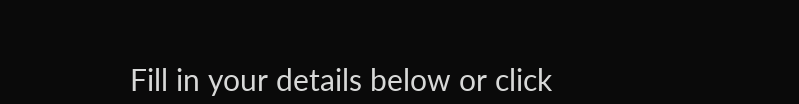Fill in your details below or click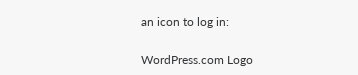an icon to log in:

WordPress.com Logo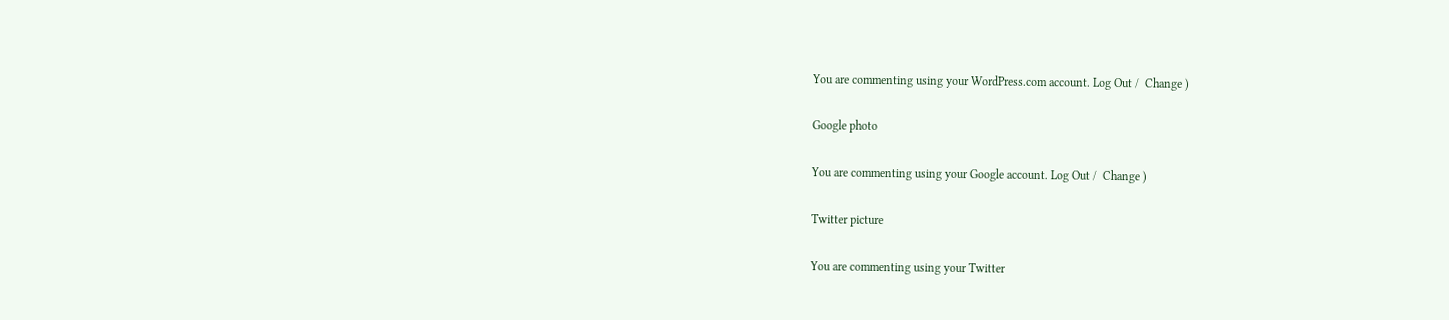You are commenting using your WordPress.com account. Log Out /  Change )

Google photo

You are commenting using your Google account. Log Out /  Change )

Twitter picture

You are commenting using your Twitter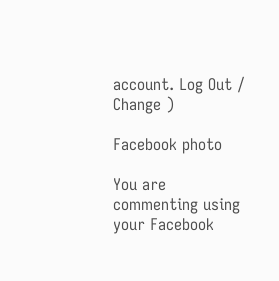account. Log Out /  Change )

Facebook photo

You are commenting using your Facebook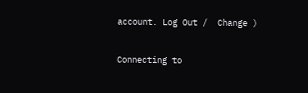account. Log Out /  Change )

Connecting to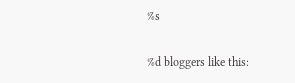%s

%d bloggers like this: